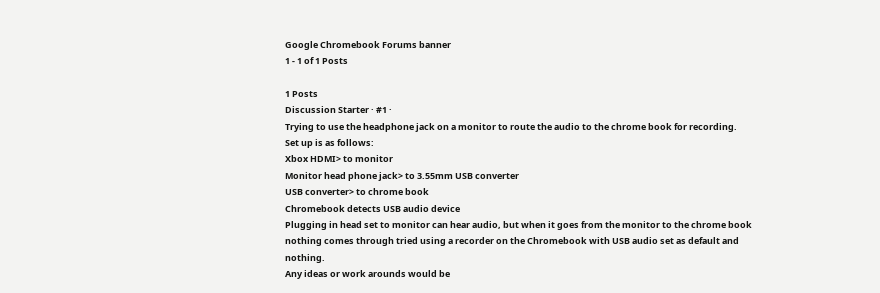Google Chromebook Forums banner
1 - 1 of 1 Posts

1 Posts
Discussion Starter · #1 ·
Trying to use the headphone jack on a monitor to route the audio to the chrome book for recording.
Set up is as follows:
Xbox HDMI> to monitor
Monitor head phone jack> to 3.55mm USB converter
USB converter> to chrome book
Chromebook detects USB audio device
Plugging in head set to monitor can hear audio, but when it goes from the monitor to the chrome book nothing comes through tried using a recorder on the Chromebook with USB audio set as default and nothing.
Any ideas or work arounds would be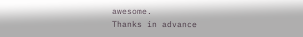awesome.
Thanks in advance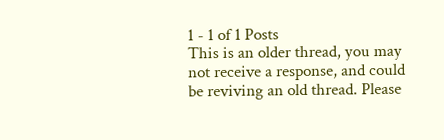1 - 1 of 1 Posts
This is an older thread, you may not receive a response, and could be reviving an old thread. Please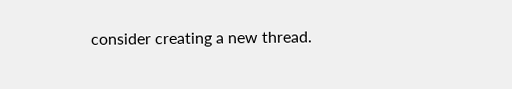consider creating a new thread.